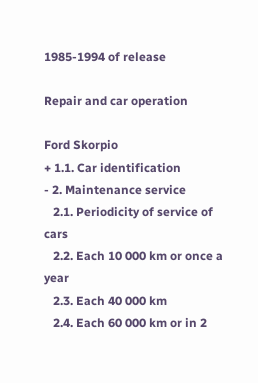1985-1994 of release

Repair and car operation

Ford Skorpio
+ 1.1. Car identification
- 2. Maintenance service
   2.1. Periodicity of service of cars
   2.2. Each 10 000 km or once a year
   2.3. Each 40 000 km
   2.4. Each 60 000 km or in 2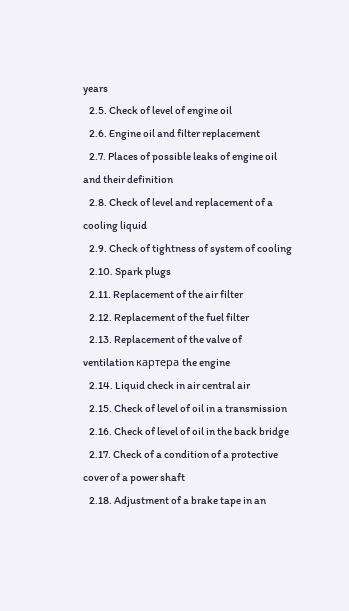years
   2.5. Check of level of engine oil
   2.6. Engine oil and filter replacement
   2.7. Places of possible leaks of engine oil and their definition
   2.8. Check of level and replacement of a cooling liquid
   2.9. Check of tightness of system of cooling
   2.10. Spark plugs
   2.11. Replacement of the air filter
   2.12. Replacement of the fuel filter
   2.13. Replacement of the valve of ventilation картера the engine
   2.14. Liquid check in air central air
   2.15. Check of level of oil in a transmission
   2.16. Check of level of oil in the back bridge
   2.17. Check of a condition of a protective cover of a power shaft
   2.18. Adjustment of a brake tape in an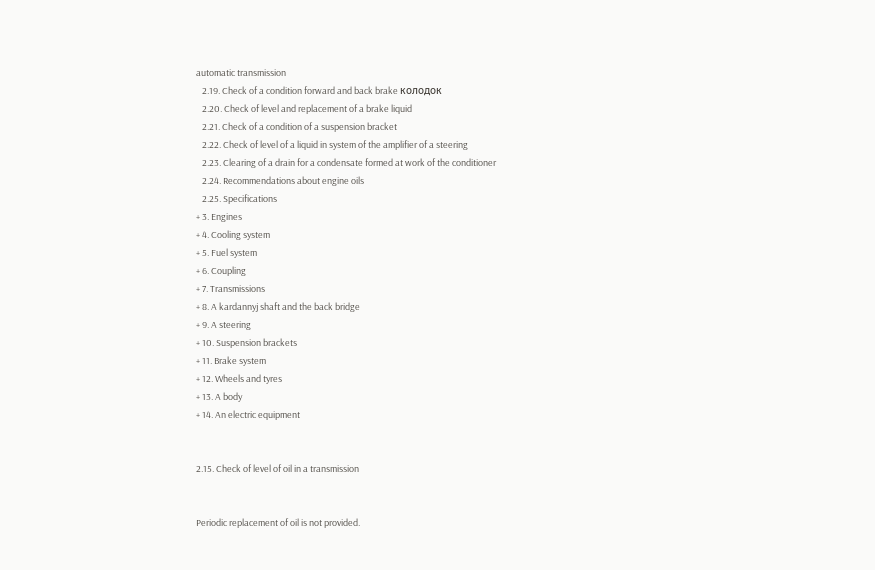automatic transmission
   2.19. Check of a condition forward and back brake колодок
   2.20. Check of level and replacement of a brake liquid
   2.21. Check of a condition of a suspension bracket
   2.22. Check of level of a liquid in system of the amplifier of a steering
   2.23. Clearing of a drain for a condensate formed at work of the conditioner
   2.24. Recommendations about engine oils
   2.25. Specifications
+ 3. Engines
+ 4. Cooling system
+ 5. Fuel system
+ 6. Coupling
+ 7. Transmissions
+ 8. A kardannyj shaft and the back bridge
+ 9. A steering
+ 10. Suspension brackets
+ 11. Brake system
+ 12. Wheels and tyres
+ 13. A body
+ 14. An electric equipment


2.15. Check of level of oil in a transmission


Periodic replacement of oil is not provided.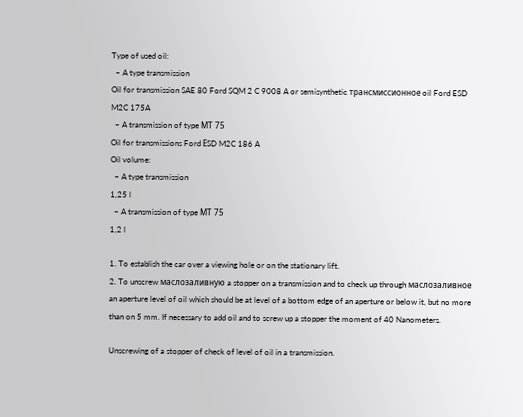Type of used oil:
  – A type transmission
Oil for transmission SAE 80 Ford SQM 2 C 9008 A or semisynthetic трансмиссионное oil Ford ESD M2C 175A
  – A transmission of type МТ 75
Oil for transmissions Ford ЕSD M2C 186 A
Oil volume:
  – A type transmission
1,25 l
  – A transmission of type МТ 75
1,2 l

1. To establish the car over a viewing hole or on the stationary lift.
2. To unscrew маслозаливную a stopper on a transmission and to check up through маслозаливное an aperture level of oil which should be at level of a bottom edge of an aperture or below it, but no more than on 5 mm. If necessary to add oil and to screw up a stopper the moment of 40 Nanometers.

Unscrewing of a stopper of check of level of oil in a transmission.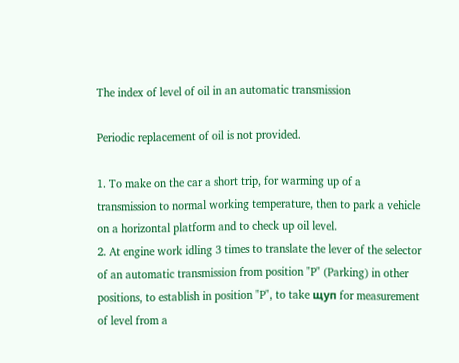The index of level of oil in an automatic transmission

Periodic replacement of oil is not provided.

1. To make on the car a short trip, for warming up of a transmission to normal working temperature, then to park a vehicle on a horizontal platform and to check up oil level.
2. At engine work idling 3 times to translate the lever of the selector of an automatic transmission from position "P" (Parking) in other positions, to establish in position "P", to take щуп for measurement of level from a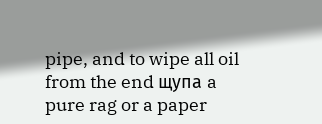pipe, and to wipe all oil from the end щупа a pure rag or a paper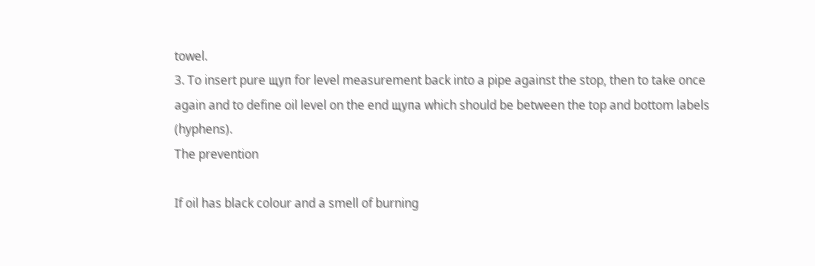towel.
3. To insert pure щуп for level measurement back into a pipe against the stop, then to take once again and to define oil level on the end щупа which should be between the top and bottom labels (hyphens).
The prevention

If oil has black colour and a smell of burning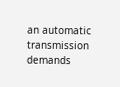an automatic transmission demands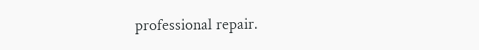professional repair.